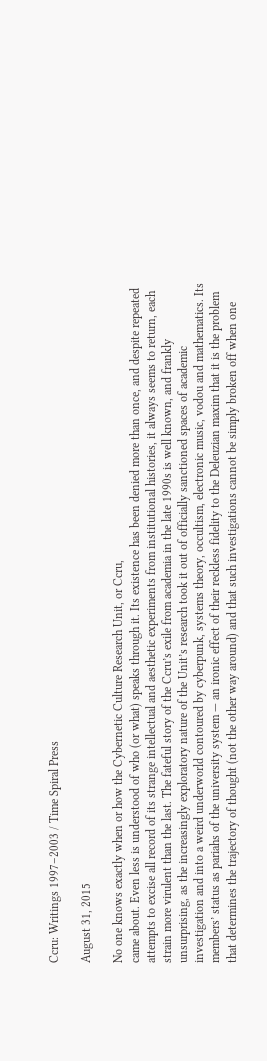Ccru: Writings 1997–2003 / Time Spiral Press

August 31, 2015

No one knows exactly when or how the Cybernetic Culture Research Unit, or Ccru,
came about. Even less is understood of who (or what) speaks through it. Its existence has been denied more than once, and despite repeated attempts to excise all record of its strange intellectual and aesthetic experiments from institutional histories, it always seems to return, each strain more virulent than the last. The fateful story of the Ccru’s exile from academia in the late 1990s is well known, and frankly unsurprising, as the increasingly exploratory nature of the Unit’s research took it out of officially sanctioned spaces of academic investigation and into a weird underworld contoured by cyberpunk, systems theory, occultism, electronic music, vodou and mathematics. Its members’ status as pariahs of the university system — an ironic effect of their reckless fidelity to the Deleuzian maxim that it is the problem that determines the trajectory of thought (not the other way around) and that such investigations cannot be simply broken off when one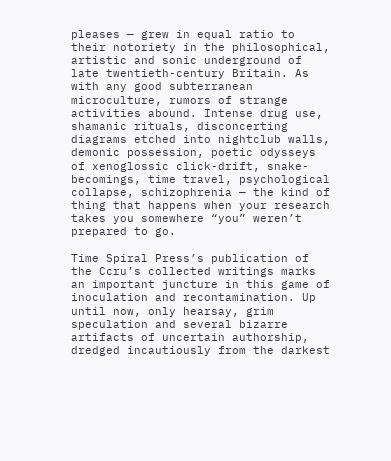pleases — grew in equal ratio to their notoriety in the philosophical, artistic and sonic underground of late twentieth-century Britain. As with any good subterranean microculture, rumors of strange activities abound. Intense drug use, shamanic rituals, disconcerting diagrams etched into nightclub walls, demonic possession, poetic odysseys of xenoglossic click-drift, snake-becomings, time travel, psychological collapse, schizophrenia — the kind of thing that happens when your research takes you somewhere “you” weren’t prepared to go.

Time Spiral Press’s publication of the Ccru’s collected writings marks an important juncture in this game of inoculation and recontamination. Up until now, only hearsay, grim speculation and several bizarre artifacts of uncertain authorship, dredged incautiously from the darkest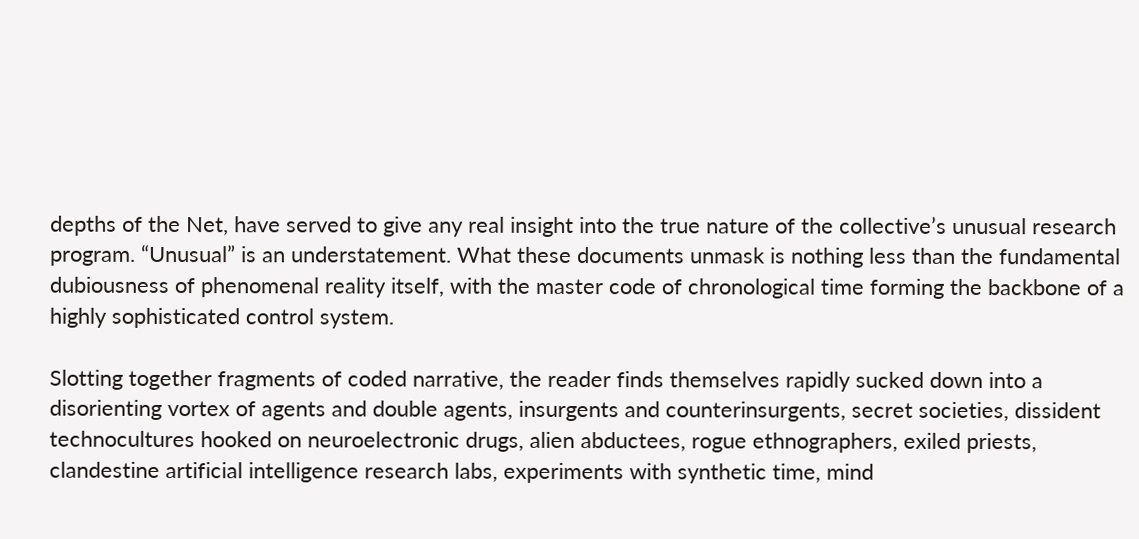depths of the Net, have served to give any real insight into the true nature of the collective’s unusual research program. “Unusual” is an understatement. What these documents unmask is nothing less than the fundamental dubiousness of phenomenal reality itself, with the master code of chronological time forming the backbone of a highly sophisticated control system.

Slotting together fragments of coded narrative, the reader finds themselves rapidly sucked down into a disorienting vortex of agents and double agents, insurgents and counterinsurgents, secret societies, dissident technocultures hooked on neuroelectronic drugs, alien abductees, rogue ethnographers, exiled priests, clandestine artificial intelligence research labs, experiments with synthetic time, mind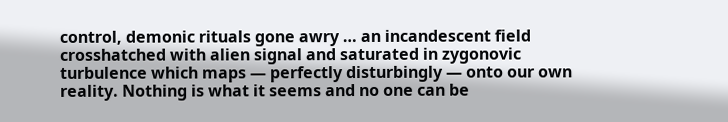control, demonic rituals gone awry … an incandescent field crosshatched with alien signal and saturated in zygonovic turbulence which maps — perfectly disturbingly — onto our own reality. Nothing is what it seems and no one can be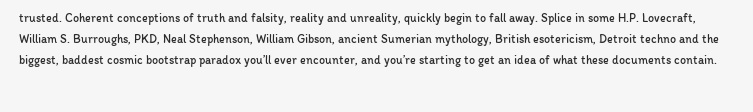trusted. Coherent conceptions of truth and falsity, reality and unreality, quickly begin to fall away. Splice in some H.P. Lovecraft, William S. Burroughs, PKD, Neal Stephenson, William Gibson, ancient Sumerian mythology, British esotericism, Detroit techno and the biggest, baddest cosmic bootstrap paradox you’ll ever encounter, and you’re starting to get an idea of what these documents contain.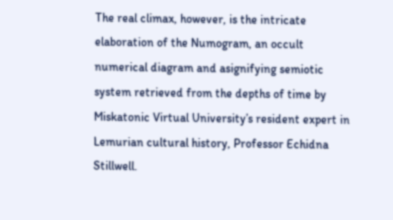The real climax, however, is the intricate elaboration of the Numogram, an occult numerical diagram and asignifying semiotic system retrieved from the depths of time by Miskatonic Virtual University’s resident expert in Lemurian cultural history, Professor Echidna Stillwell.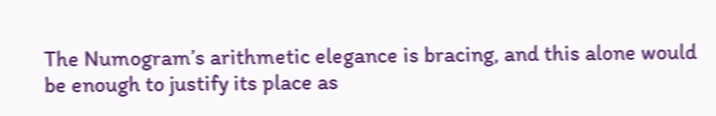The Numogram’s arithmetic elegance is bracing, and this alone would be enough to justify its place as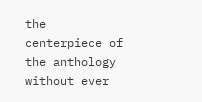the centerpiece of the anthology without ever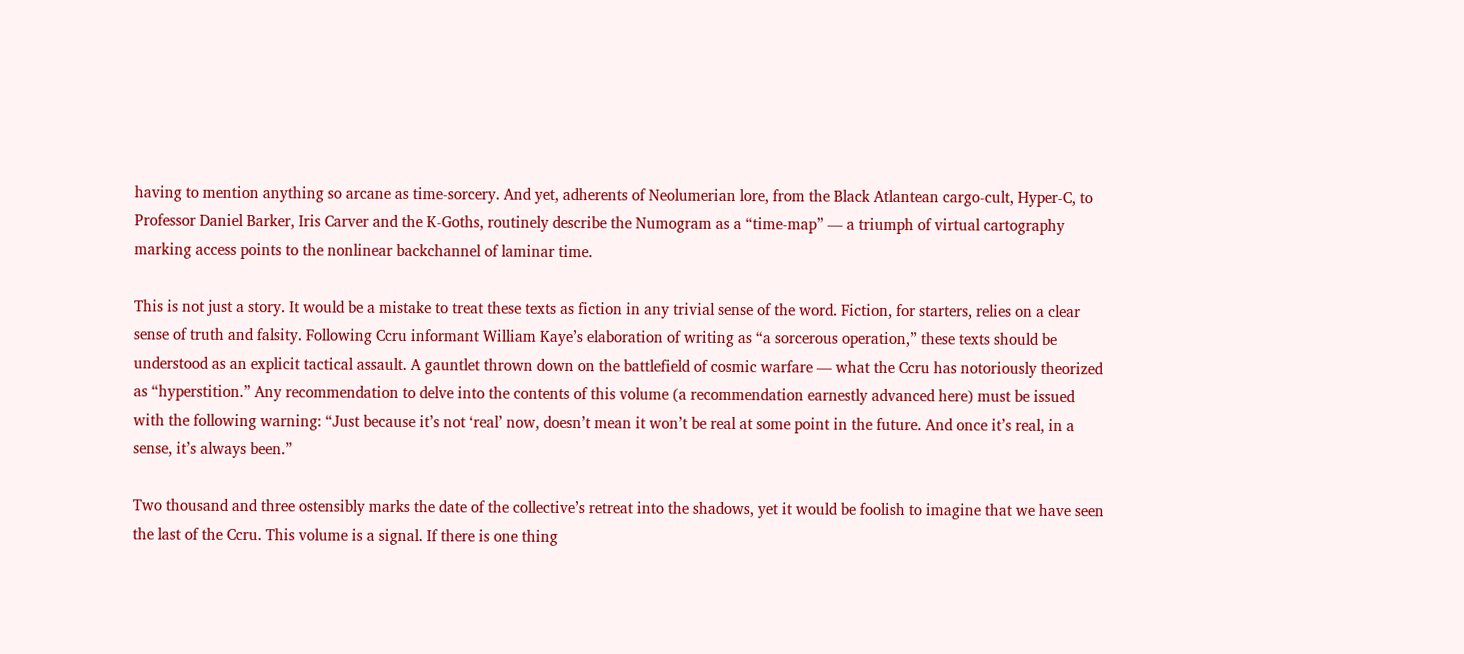having to mention anything so arcane as time-sorcery. And yet, adherents of Neolumerian lore, from the Black Atlantean cargo-cult, Hyper-C, to Professor Daniel Barker, Iris Carver and the K-Goths, routinely describe the Numogram as a “time-map” — a triumph of virtual cartography marking access points to the nonlinear backchannel of laminar time.

This is not just a story. It would be a mistake to treat these texts as fiction in any trivial sense of the word. Fiction, for starters, relies on a clear sense of truth and falsity. Following Ccru informant William Kaye’s elaboration of writing as “a sorcerous operation,” these texts should be understood as an explicit tactical assault. A gauntlet thrown down on the battlefield of cosmic warfare — what the Ccru has notoriously theorized as “hyperstition.” Any recommendation to delve into the contents of this volume (a recommendation earnestly advanced here) must be issued with the following warning: “Just because it’s not ‘real’ now, doesn’t mean it won’t be real at some point in the future. And once it’s real, in a sense, it’s always been.”

Two thousand and three ostensibly marks the date of the collective’s retreat into the shadows, yet it would be foolish to imagine that we have seen the last of the Ccru. This volume is a signal. If there is one thing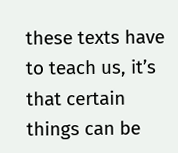these texts have to teach us, it’s that certain things can be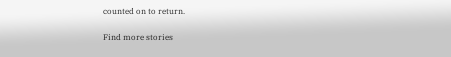counted on to return.

Find more stories